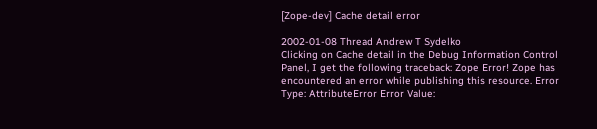[Zope-dev] Cache detail error

2002-01-08 Thread Andrew T Sydelko
Clicking on Cache detail in the Debug Information Control Panel, I get the following traceback: Zope Error! Zope has encountered an error while publishing this resource. Error Type: AttributeError Error Value: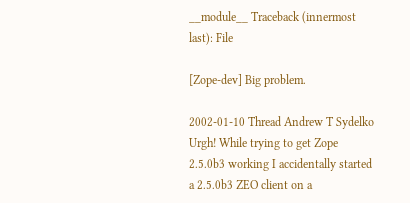__module__ Traceback (innermost last): File

[Zope-dev] Big problem.

2002-01-10 Thread Andrew T Sydelko
Urgh! While trying to get Zope 2.5.0b3 working I accidentally started a 2.5.0b3 ZEO client on a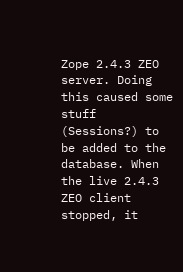Zope 2.4.3 ZEO server. Doing this caused some stuff (Sessions?) to be added to the database. When the live 2.4.3 ZEO client stopped, it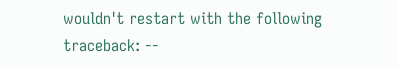wouldn't restart with the following traceback: --